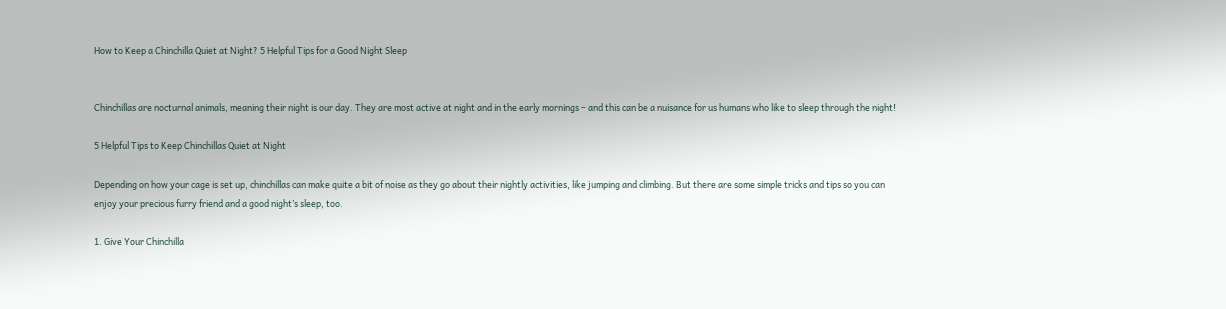How to Keep a Chinchilla Quiet at Night? 5 Helpful Tips for a Good Night Sleep


Chinchillas are nocturnal animals, meaning their night is our day. They are most active at night and in the early mornings – and this can be a nuisance for us humans who like to sleep through the night!

5 Helpful Tips to Keep Chinchillas Quiet at Night

Depending on how your cage is set up, chinchillas can make quite a bit of noise as they go about their nightly activities, like jumping and climbing. But there are some simple tricks and tips so you can enjoy your precious furry friend and a good night’s sleep, too.

1. Give Your Chinchilla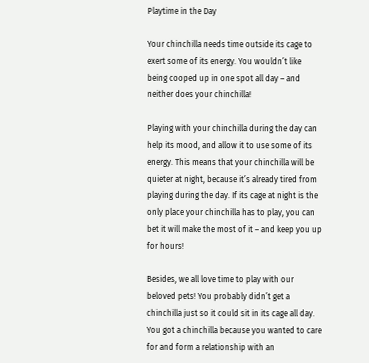Playtime in the Day

Your chinchilla needs time outside its cage to exert some of its energy. You wouldn’t like being cooped up in one spot all day – and neither does your chinchilla!

Playing with your chinchilla during the day can help its mood, and allow it to use some of its energy. This means that your chinchilla will be quieter at night, because it’s already tired from playing during the day. If its cage at night is the only place your chinchilla has to play, you can bet it will make the most of it – and keep you up for hours!

Besides, we all love time to play with our beloved pets! You probably didn’t get a chinchilla just so it could sit in its cage all day. You got a chinchilla because you wanted to care for and form a relationship with an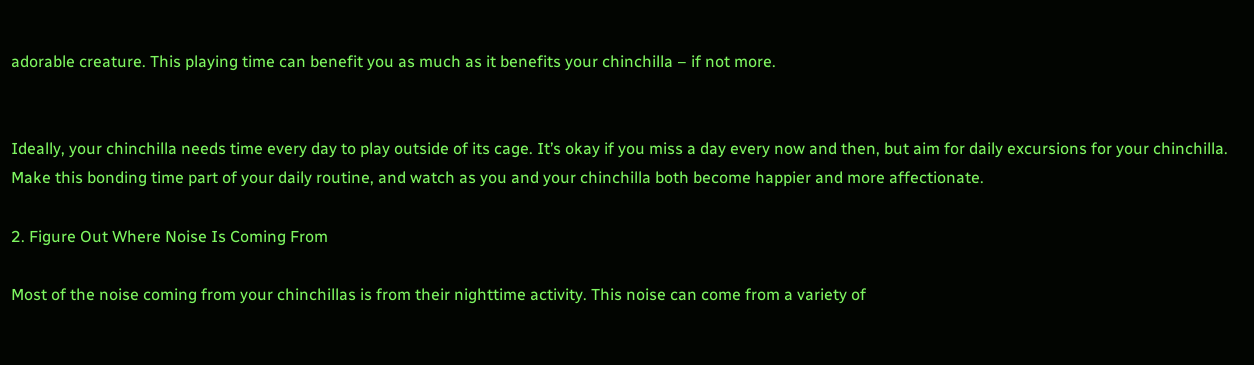adorable creature. This playing time can benefit you as much as it benefits your chinchilla – if not more.


Ideally, your chinchilla needs time every day to play outside of its cage. It’s okay if you miss a day every now and then, but aim for daily excursions for your chinchilla. Make this bonding time part of your daily routine, and watch as you and your chinchilla both become happier and more affectionate.

2. Figure Out Where Noise Is Coming From

Most of the noise coming from your chinchillas is from their nighttime activity. This noise can come from a variety of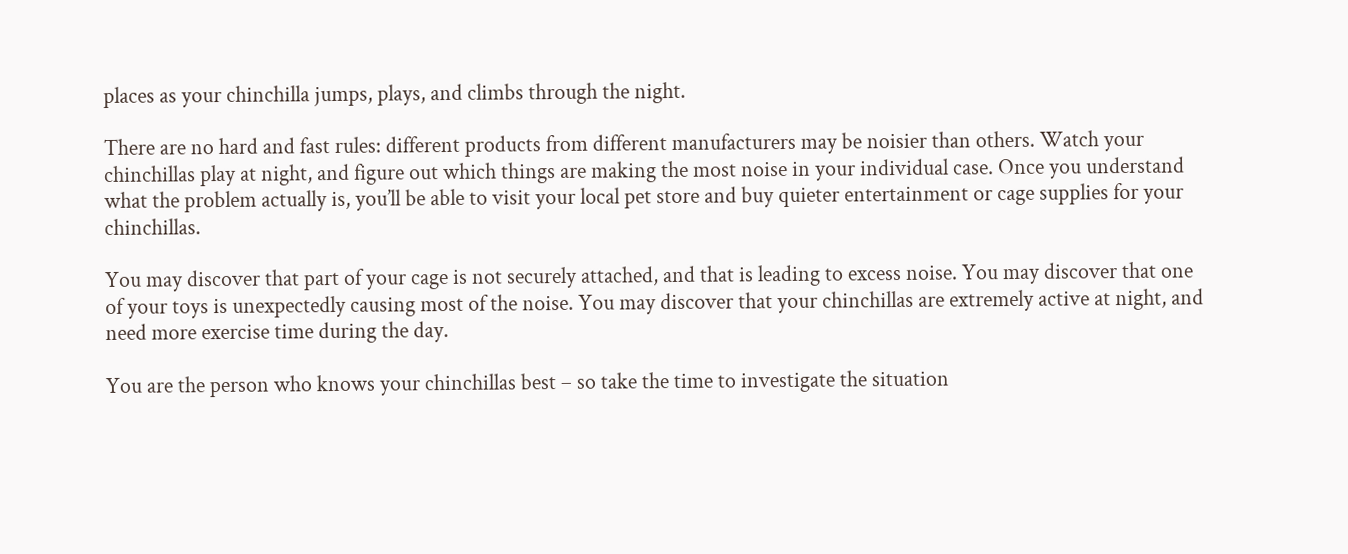places as your chinchilla jumps, plays, and climbs through the night.

There are no hard and fast rules: different products from different manufacturers may be noisier than others. Watch your chinchillas play at night, and figure out which things are making the most noise in your individual case. Once you understand what the problem actually is, you’ll be able to visit your local pet store and buy quieter entertainment or cage supplies for your chinchillas.

You may discover that part of your cage is not securely attached, and that is leading to excess noise. You may discover that one of your toys is unexpectedly causing most of the noise. You may discover that your chinchillas are extremely active at night, and need more exercise time during the day.

You are the person who knows your chinchillas best – so take the time to investigate the situation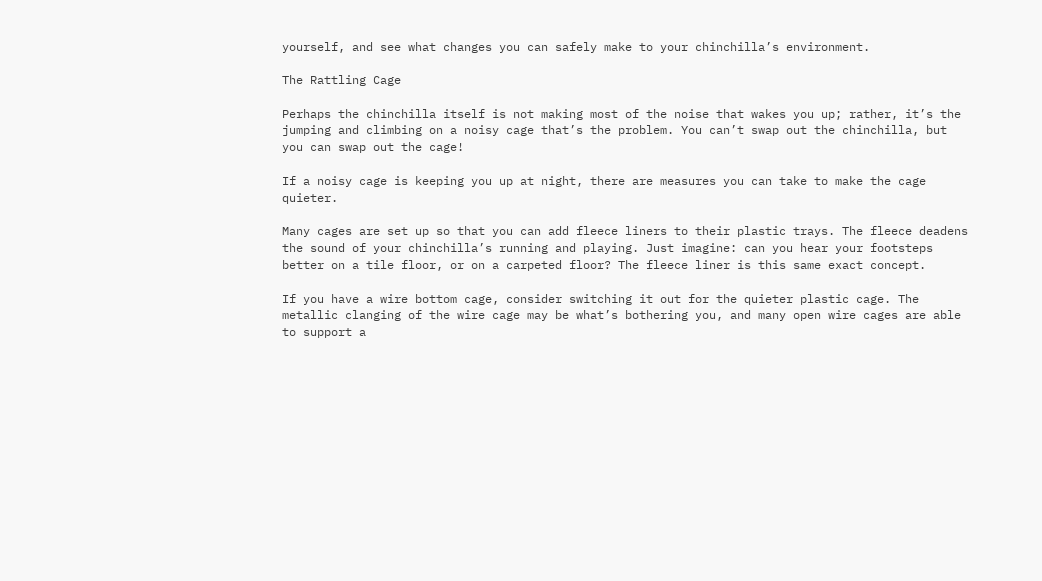yourself, and see what changes you can safely make to your chinchilla’s environment.

The Rattling Cage

Perhaps the chinchilla itself is not making most of the noise that wakes you up; rather, it’s the jumping and climbing on a noisy cage that’s the problem. You can’t swap out the chinchilla, but you can swap out the cage!

If a noisy cage is keeping you up at night, there are measures you can take to make the cage quieter.

Many cages are set up so that you can add fleece liners to their plastic trays. The fleece deadens the sound of your chinchilla’s running and playing. Just imagine: can you hear your footsteps better on a tile floor, or on a carpeted floor? The fleece liner is this same exact concept.

If you have a wire bottom cage, consider switching it out for the quieter plastic cage. The metallic clanging of the wire cage may be what’s bothering you, and many open wire cages are able to support a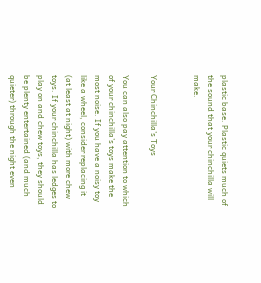plastic base. Plastic quiets much of the sound that your chinchilla will make.


Your Chinchilla’s Toys

You can also pay attention to which of your chinchilla’s toys make the most noise. If you have a noisy toy like a wheel, consider replacing it (at least at night) with more chew toys. If your chinchilla has ledges to play on and chew toys, they should be plenty entertained (and much quieter) through the night even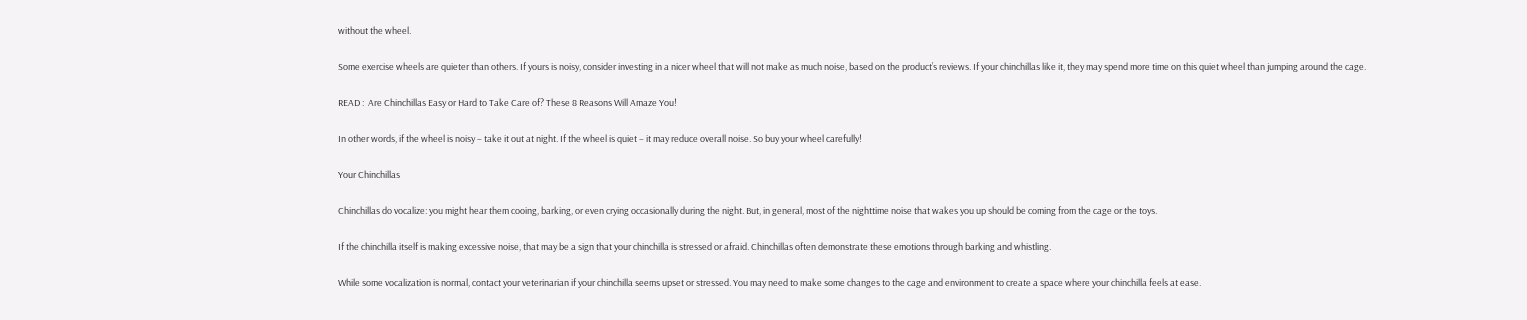without the wheel.

Some exercise wheels are quieter than others. If yours is noisy, consider investing in a nicer wheel that will not make as much noise, based on the product’s reviews. If your chinchillas like it, they may spend more time on this quiet wheel than jumping around the cage.

READ :  Are Chinchillas Easy or Hard to Take Care of? These 8 Reasons Will Amaze You!

In other words, if the wheel is noisy – take it out at night. If the wheel is quiet – it may reduce overall noise. So buy your wheel carefully!

Your Chinchillas

Chinchillas do vocalize: you might hear them cooing, barking, or even crying occasionally during the night. But, in general, most of the nighttime noise that wakes you up should be coming from the cage or the toys.

If the chinchilla itself is making excessive noise, that may be a sign that your chinchilla is stressed or afraid. Chinchillas often demonstrate these emotions through barking and whistling.

While some vocalization is normal, contact your veterinarian if your chinchilla seems upset or stressed. You may need to make some changes to the cage and environment to create a space where your chinchilla feels at ease.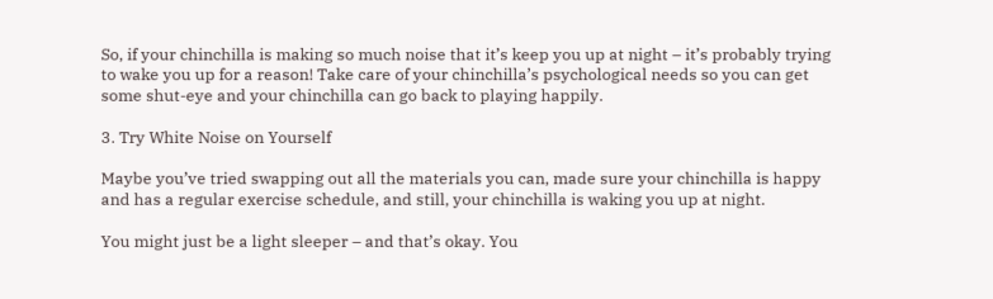So, if your chinchilla is making so much noise that it’s keep you up at night – it’s probably trying to wake you up for a reason! Take care of your chinchilla’s psychological needs so you can get some shut-eye and your chinchilla can go back to playing happily.

3. Try White Noise on Yourself

Maybe you’ve tried swapping out all the materials you can, made sure your chinchilla is happy and has a regular exercise schedule, and still, your chinchilla is waking you up at night.

You might just be a light sleeper – and that’s okay. You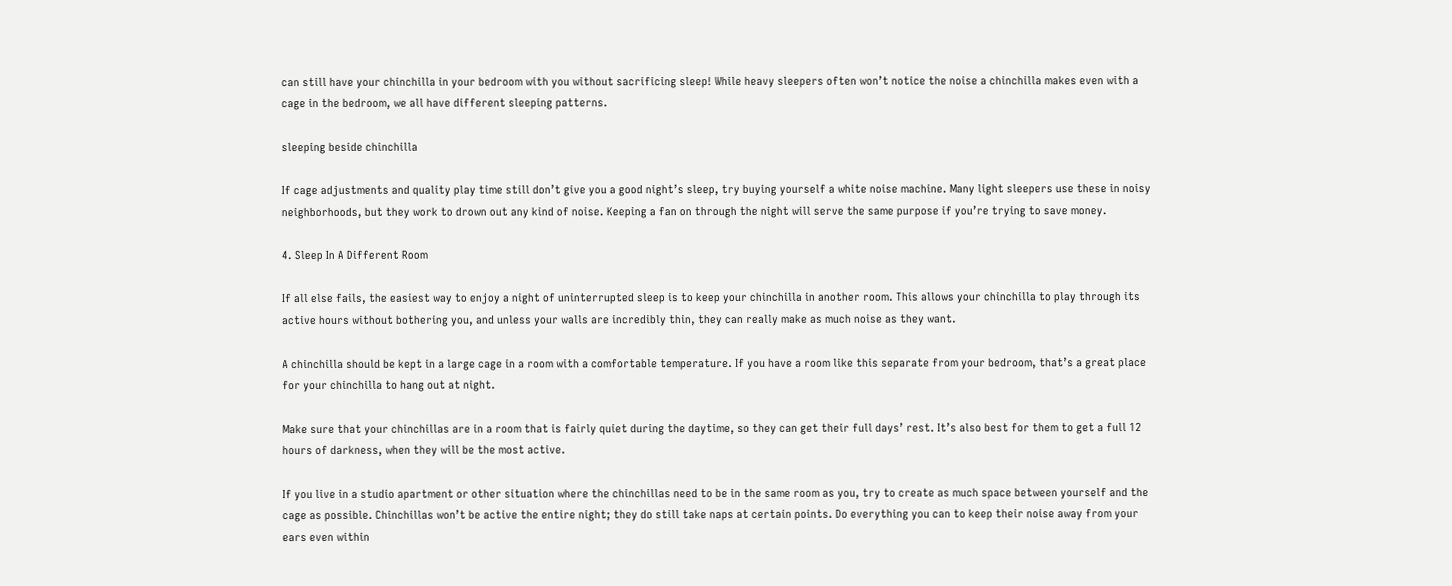can still have your chinchilla in your bedroom with you without sacrificing sleep! While heavy sleepers often won’t notice the noise a chinchilla makes even with a cage in the bedroom, we all have different sleeping patterns.

sleeping beside chinchilla

If cage adjustments and quality play time still don’t give you a good night’s sleep, try buying yourself a white noise machine. Many light sleepers use these in noisy neighborhoods, but they work to drown out any kind of noise. Keeping a fan on through the night will serve the same purpose if you’re trying to save money.

4. Sleep In A Different Room

If all else fails, the easiest way to enjoy a night of uninterrupted sleep is to keep your chinchilla in another room. This allows your chinchilla to play through its active hours without bothering you, and unless your walls are incredibly thin, they can really make as much noise as they want.

A chinchilla should be kept in a large cage in a room with a comfortable temperature. If you have a room like this separate from your bedroom, that’s a great place for your chinchilla to hang out at night.

Make sure that your chinchillas are in a room that is fairly quiet during the daytime, so they can get their full days’ rest. It’s also best for them to get a full 12 hours of darkness, when they will be the most active.

If you live in a studio apartment or other situation where the chinchillas need to be in the same room as you, try to create as much space between yourself and the cage as possible. Chinchillas won’t be active the entire night; they do still take naps at certain points. Do everything you can to keep their noise away from your ears even within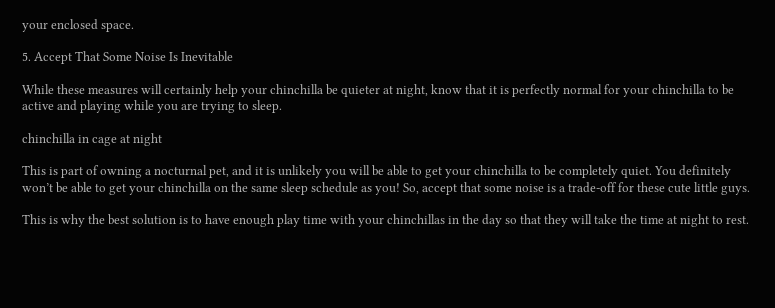your enclosed space.

5. Accept That Some Noise Is Inevitable

While these measures will certainly help your chinchilla be quieter at night, know that it is perfectly normal for your chinchilla to be active and playing while you are trying to sleep.

chinchilla in cage at night

This is part of owning a nocturnal pet, and it is unlikely you will be able to get your chinchilla to be completely quiet. You definitely won’t be able to get your chinchilla on the same sleep schedule as you! So, accept that some noise is a trade-off for these cute little guys.

This is why the best solution is to have enough play time with your chinchillas in the day so that they will take the time at night to rest.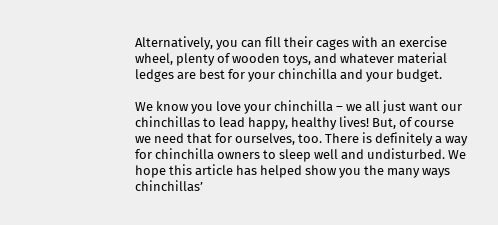Alternatively, you can fill their cages with an exercise wheel, plenty of wooden toys, and whatever material ledges are best for your chinchilla and your budget.

We know you love your chinchilla – we all just want our chinchillas to lead happy, healthy lives! But, of course we need that for ourselves, too. There is definitely a way for chinchilla owners to sleep well and undisturbed. We hope this article has helped show you the many ways chinchillas’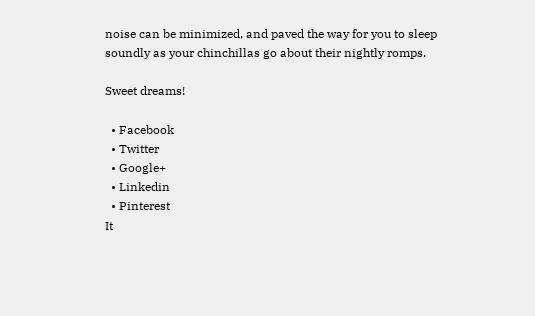noise can be minimized, and paved the way for you to sleep soundly as your chinchillas go about their nightly romps.

Sweet dreams!

  • Facebook
  • Twitter
  • Google+
  • Linkedin
  • Pinterest
It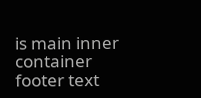is main inner container footer text